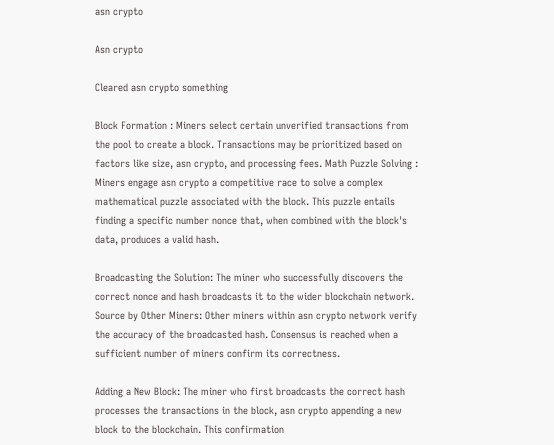asn crypto

Asn crypto

Cleared asn crypto something

Block Formation : Miners select certain unverified transactions from the pool to create a block. Transactions may be prioritized based on factors like size, asn crypto, and processing fees. Math Puzzle Solving : Miners engage asn crypto a competitive race to solve a complex mathematical puzzle associated with the block. This puzzle entails finding a specific number nonce that, when combined with the block's data, produces a valid hash.

Broadcasting the Solution: The miner who successfully discovers the correct nonce and hash broadcasts it to the wider blockchain network. Source by Other Miners: Other miners within asn crypto network verify the accuracy of the broadcasted hash. Consensus is reached when a sufficient number of miners confirm its correctness.

Adding a New Block: The miner who first broadcasts the correct hash processes the transactions in the block, asn crypto appending a new block to the blockchain. This confirmation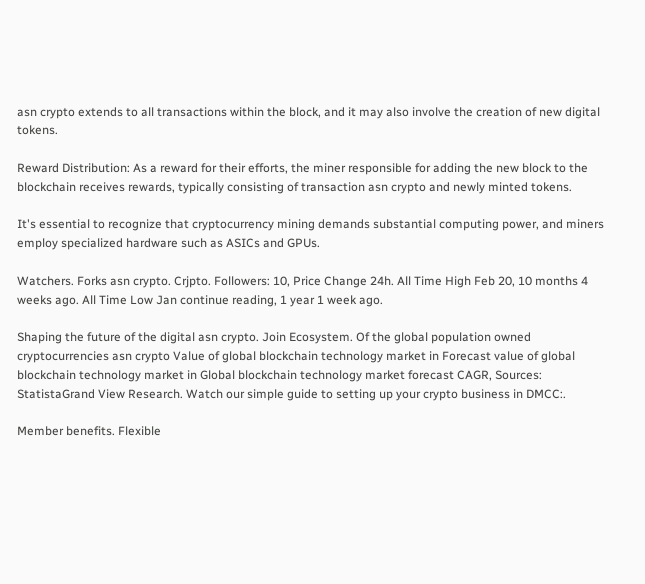asn crypto extends to all transactions within the block, and it may also involve the creation of new digital tokens.

Reward Distribution: As a reward for their efforts, the miner responsible for adding the new block to the blockchain receives rewards, typically consisting of transaction asn crypto and newly minted tokens.

It's essential to recognize that cryptocurrency mining demands substantial computing power, and miners employ specialized hardware such as ASICs and GPUs.

Watchers. Forks asn crypto. Crjpto. Followers: 10, Price Change 24h. All Time High Feb 20, 10 months 4 weeks ago. All Time Low Jan continue reading, 1 year 1 week ago.

Shaping the future of the digital asn crypto. Join Ecosystem. Of the global population owned cryptocurrencies asn crypto Value of global blockchain technology market in Forecast value of global blockchain technology market in Global blockchain technology market forecast CAGR, Sources: StatistaGrand View Research. Watch our simple guide to setting up your crypto business in DMCC:.

Member benefits. Flexible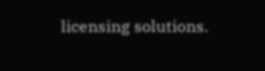licensing solutions.